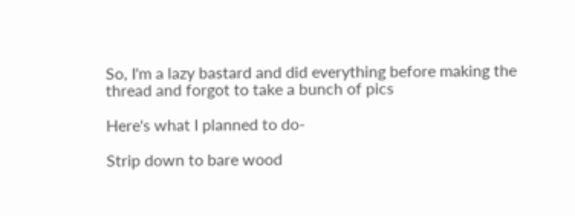So, I'm a lazy bastard and did everything before making the thread and forgot to take a bunch of pics

Here's what I planned to do-

Strip down to bare wood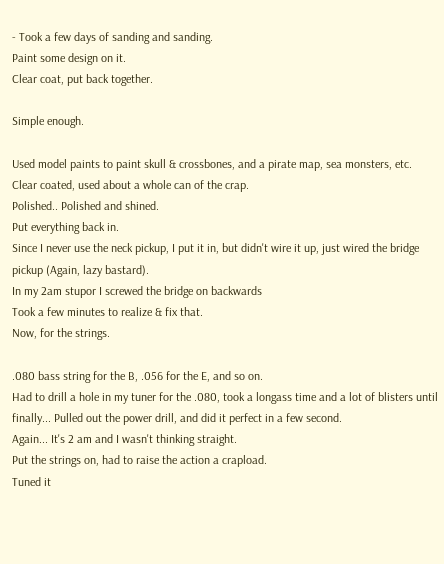- Took a few days of sanding and sanding.
Paint some design on it.
Clear coat, put back together.

Simple enough.

Used model paints to paint skull & crossbones, and a pirate map, sea monsters, etc.
Clear coated, used about a whole can of the crap.
Polished.. Polished and shined.
Put everything back in.
Since I never use the neck pickup, I put it in, but didn't wire it up, just wired the bridge pickup (Again, lazy bastard).
In my 2am stupor I screwed the bridge on backwards
Took a few minutes to realize & fix that.
Now, for the strings.

.080 bass string for the B, .056 for the E, and so on.
Had to drill a hole in my tuner for the .080, took a longass time and a lot of blisters until finally... Pulled out the power drill, and did it perfect in a few second.
Again... It's 2 am and I wasn't thinking straight.
Put the strings on, had to raise the action a crapload.
Tuned it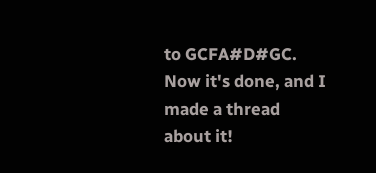to GCFA#D#GC. Now it's done, and I made a thread about it!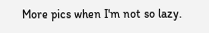More pics when I'm not so lazy.